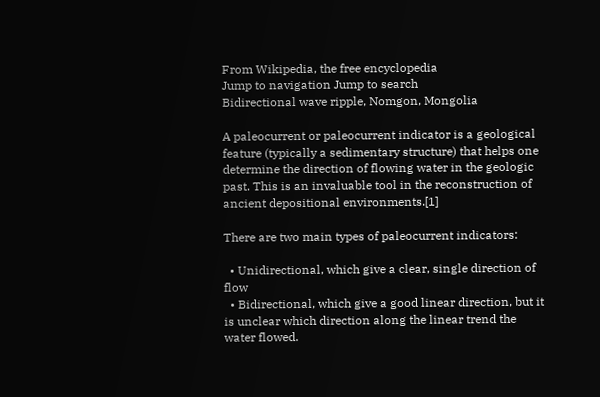From Wikipedia, the free encyclopedia
Jump to navigation Jump to search
Bidirectional wave ripple, Nomgon, Mongolia

A paleocurrent or paleocurrent indicator is a geological feature (typically a sedimentary structure) that helps one determine the direction of flowing water in the geologic past. This is an invaluable tool in the reconstruction of ancient depositional environments.[1]

There are two main types of paleocurrent indicators:

  • Unidirectional, which give a clear, single direction of flow
  • Bidirectional, which give a good linear direction, but it is unclear which direction along the linear trend the water flowed.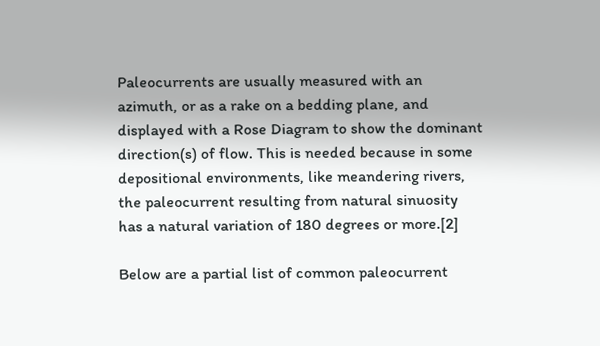Paleocurrents are usually measured with an azimuth, or as a rake on a bedding plane, and displayed with a Rose Diagram to show the dominant direction(s) of flow. This is needed because in some depositional environments, like meandering rivers, the paleocurrent resulting from natural sinuosity has a natural variation of 180 degrees or more.[2]

Below are a partial list of common paleocurrent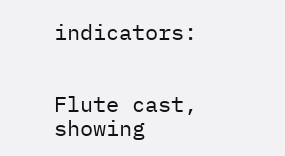indicators:


Flute cast, showing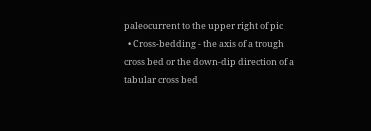paleocurrent to the upper right of pic
  • Cross-bedding - the axis of a trough cross bed or the down-dip direction of a tabular cross bed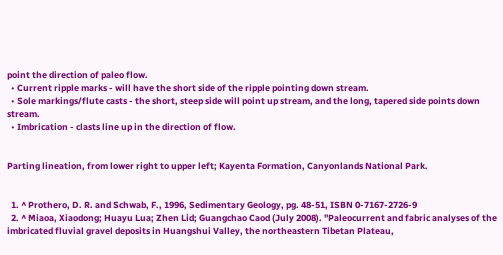point the direction of paleo flow.
  • Current ripple marks - will have the short side of the ripple pointing down stream.
  • Sole markings/flute casts - the short, steep side will point up stream, and the long, tapered side points down stream.
  • Imbrication - clasts line up in the direction of flow.


Parting lineation, from lower right to upper left; Kayenta Formation, Canyonlands National Park.


  1. ^ Prothero, D. R. and Schwab, F., 1996, Sedimentary Geology, pg. 48-51, ISBN 0-7167-2726-9
  2. ^ Miaoa, Xiaodong; Huayu Lua; Zhen Lid; Guangchao Caod (July 2008). "Paleocurrent and fabric analyses of the imbricated fluvial gravel deposits in Huangshui Valley, the northeastern Tibetan Plateau,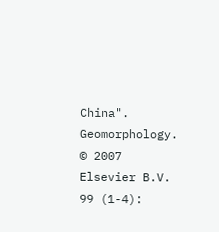China". Geomorphology. © 2007 Elsevier B.V. 99 (1-4):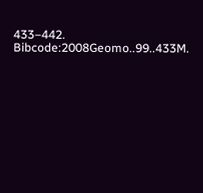433–442. Bibcode:2008Geomo..99..433M.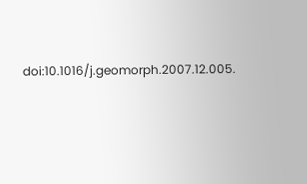doi:10.1016/j.geomorph.2007.12.005.